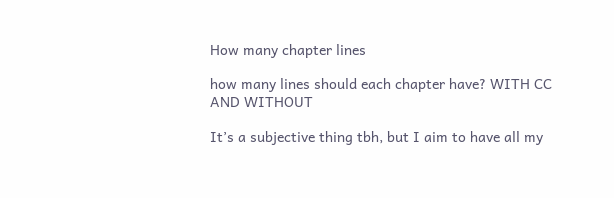How many chapter lines

how many lines should each chapter have? WITH CC AND WITHOUT

It’s a subjective thing tbh, but I aim to have all my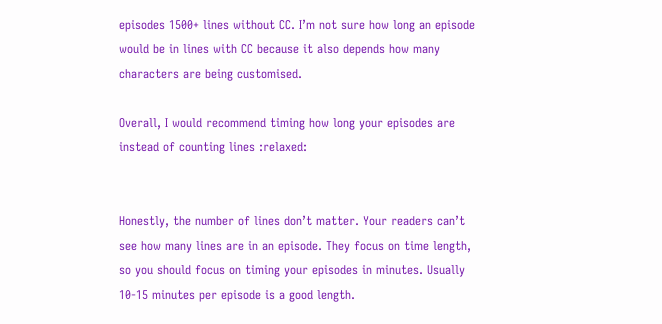episodes 1500+ lines without CC. I’m not sure how long an episode would be in lines with CC because it also depends how many characters are being customised.

Overall, I would recommend timing how long your episodes are instead of counting lines :relaxed:


Honestly, the number of lines don’t matter. Your readers can’t see how many lines are in an episode. They focus on time length, so you should focus on timing your episodes in minutes. Usually 10-15 minutes per episode is a good length.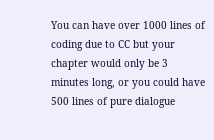You can have over 1000 lines of coding due to CC but your chapter would only be 3 minutes long, or you could have 500 lines of pure dialogue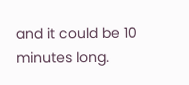and it could be 10 minutes long.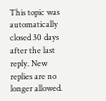This topic was automatically closed 30 days after the last reply. New replies are no longer allowed.